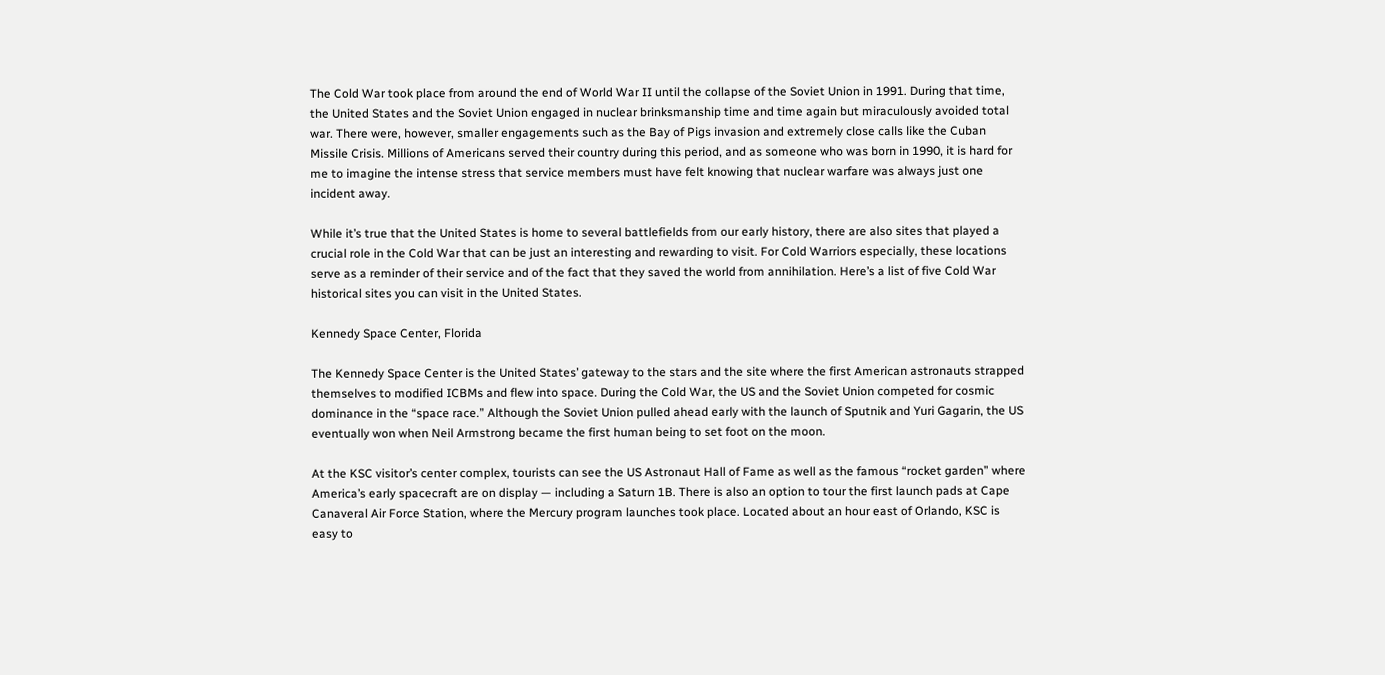The Cold War took place from around the end of World War II until the collapse of the Soviet Union in 1991. During that time, the United States and the Soviet Union engaged in nuclear brinksmanship time and time again but miraculously avoided total war. There were, however, smaller engagements such as the Bay of Pigs invasion and extremely close calls like the Cuban Missile Crisis. Millions of Americans served their country during this period, and as someone who was born in 1990, it is hard for me to imagine the intense stress that service members must have felt knowing that nuclear warfare was always just one incident away.

While it’s true that the United States is home to several battlefields from our early history, there are also sites that played a crucial role in the Cold War that can be just an interesting and rewarding to visit. For Cold Warriors especially, these locations serve as a reminder of their service and of the fact that they saved the world from annihilation. Here’s a list of five Cold War historical sites you can visit in the United States.

Kennedy Space Center, Florida

The Kennedy Space Center is the United States’ gateway to the stars and the site where the first American astronauts strapped themselves to modified ICBMs and flew into space. During the Cold War, the US and the Soviet Union competed for cosmic dominance in the “space race.” Although the Soviet Union pulled ahead early with the launch of Sputnik and Yuri Gagarin, the US eventually won when Neil Armstrong became the first human being to set foot on the moon.

At the KSC visitor’s center complex, tourists can see the US Astronaut Hall of Fame as well as the famous “rocket garden” where America’s early spacecraft are on display — including a Saturn 1B. There is also an option to tour the first launch pads at Cape Canaveral Air Force Station, where the Mercury program launches took place. Located about an hour east of Orlando, KSC is easy to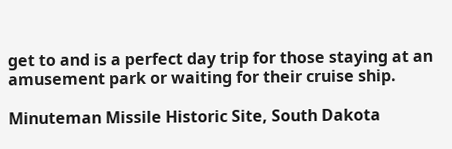get to and is a perfect day trip for those staying at an amusement park or waiting for their cruise ship.

Minuteman Missile Historic Site, South Dakota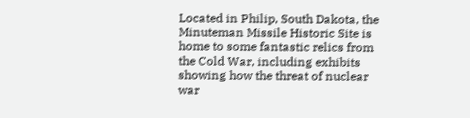Located in Philip, South Dakota, the Minuteman Missile Historic Site is home to some fantastic relics from the Cold War, including exhibits showing how the threat of nuclear war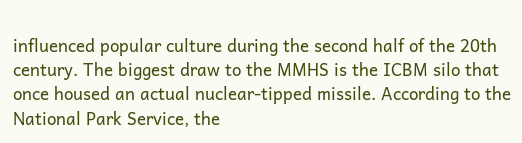influenced popular culture during the second half of the 20th century. The biggest draw to the MMHS is the ICBM silo that once housed an actual nuclear-tipped missile. According to the National Park Service, the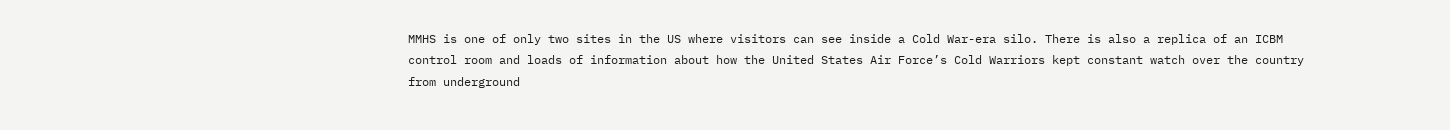MMHS is one of only two sites in the US where visitors can see inside a Cold War-era silo. There is also a replica of an ICBM control room and loads of information about how the United States Air Force’s Cold Warriors kept constant watch over the country from underground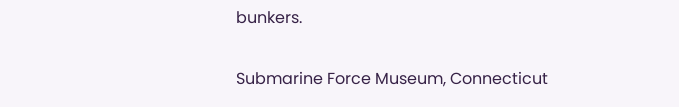bunkers.

Submarine Force Museum, Connecticut